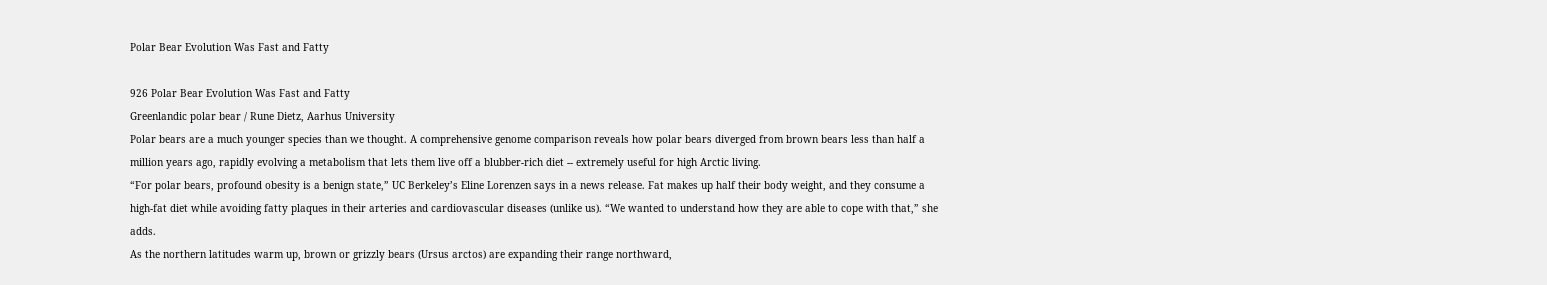Polar Bear Evolution Was Fast and Fatty

926 Polar Bear Evolution Was Fast and Fatty
Greenlandic polar bear / Rune Dietz, Aarhus University
Polar bears are a much younger species than we thought. A comprehensive genome comparison reveals how polar bears diverged from brown bears less than half a million years ago, rapidly evolving a metabolism that lets them live off a blubber-rich diet -- extremely useful for high Arctic living.
“For polar bears, profound obesity is a benign state,” UC Berkeley’s Eline Lorenzen says in a news release. Fat makes up half their body weight, and they consume a high-fat diet while avoiding fatty plaques in their arteries and cardiovascular diseases (unlike us). “We wanted to understand how they are able to cope with that,” she adds.
As the northern latitudes warm up, brown or grizzly bears (Ursus arctos) are expanding their range northward,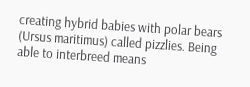creating hybrid babies with polar bears (Ursus maritimus) called pizzlies. Being able to interbreed means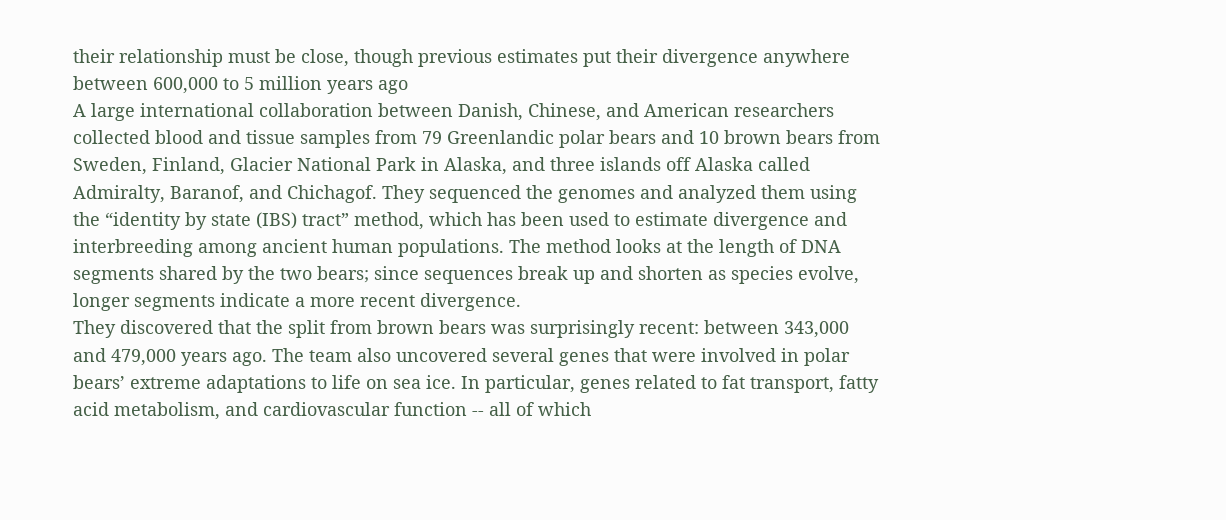their relationship must be close, though previous estimates put their divergence anywhere between 600,000 to 5 million years ago
A large international collaboration between Danish, Chinese, and American researchers collected blood and tissue samples from 79 Greenlandic polar bears and 10 brown bears from Sweden, Finland, Glacier National Park in Alaska, and three islands off Alaska called Admiralty, Baranof, and Chichagof. They sequenced the genomes and analyzed them using the “identity by state (IBS) tract” method, which has been used to estimate divergence and interbreeding among ancient human populations. The method looks at the length of DNA segments shared by the two bears; since sequences break up and shorten as species evolve, longer segments indicate a more recent divergence.
They discovered that the split from brown bears was surprisingly recent: between 343,000 and 479,000 years ago. The team also uncovered several genes that were involved in polar bears’ extreme adaptations to life on sea ice. In particular, genes related to fat transport, fatty acid metabolism, and cardiovascular function -- all of which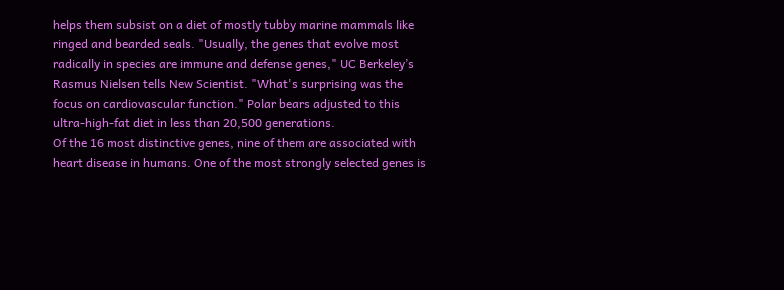helps them subsist on a diet of mostly tubby marine mammals like ringed and bearded seals. "Usually, the genes that evolve most radically in species are immune and defense genes," UC Berkeley’s Rasmus Nielsen tells New Scientist. "What's surprising was the focus on cardiovascular function." Polar bears adjusted to this ultra-high-fat diet in less than 20,500 generations.
Of the 16 most distinctive genes, nine of them are associated with heart disease in humans. One of the most strongly selected genes is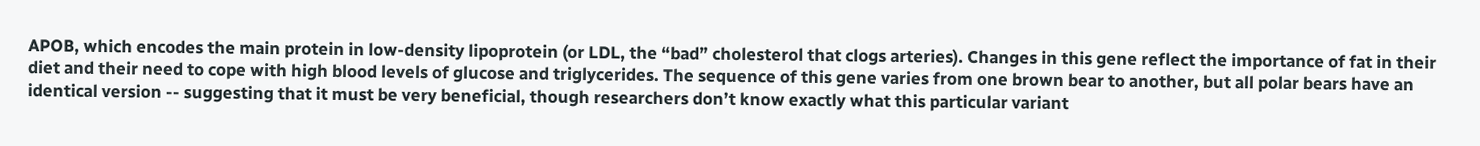APOB, which encodes the main protein in low-density lipoprotein (or LDL, the “bad” cholesterol that clogs arteries). Changes in this gene reflect the importance of fat in their diet and their need to cope with high blood levels of glucose and triglycerides. The sequence of this gene varies from one brown bear to another, but all polar bears have an identical version -- suggesting that it must be very beneficial, though researchers don’t know exactly what this particular variant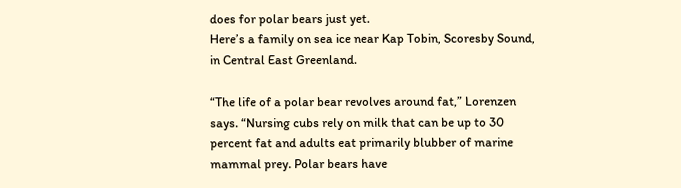does for polar bears just yet.
Here’s a family on sea ice near Kap Tobin, Scoresby Sound, in Central East Greenland.

“The life of a polar bear revolves around fat,” Lorenzen says. “Nursing cubs rely on milk that can be up to 30 percent fat and adults eat primarily blubber of marine mammal prey. Polar bears have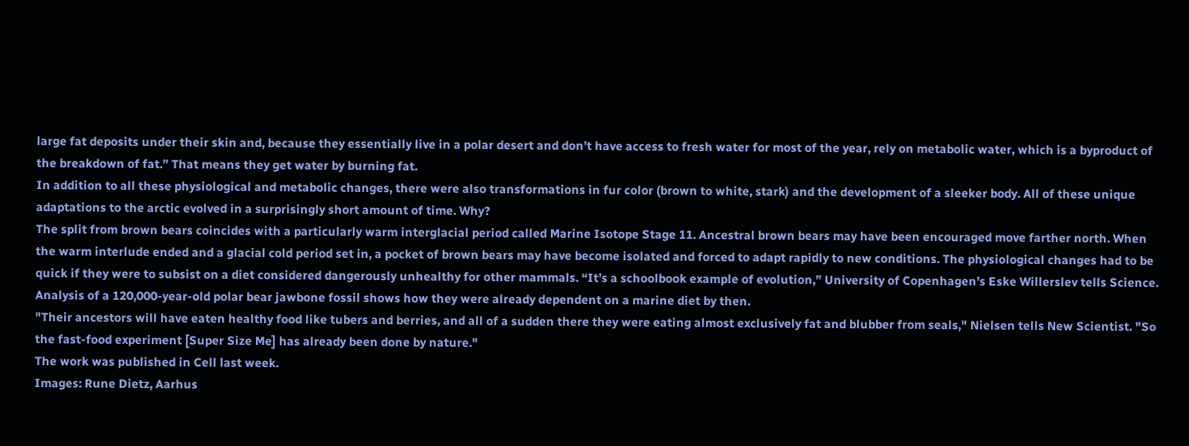large fat deposits under their skin and, because they essentially live in a polar desert and don’t have access to fresh water for most of the year, rely on metabolic water, which is a byproduct of the breakdown of fat.” That means they get water by burning fat.
In addition to all these physiological and metabolic changes, there were also transformations in fur color (brown to white, stark) and the development of a sleeker body. All of these unique adaptations to the arctic evolved in a surprisingly short amount of time. Why?
The split from brown bears coincides with a particularly warm interglacial period called Marine Isotope Stage 11. Ancestral brown bears may have been encouraged move farther north. When the warm interlude ended and a glacial cold period set in, a pocket of brown bears may have become isolated and forced to adapt rapidly to new conditions. The physiological changes had to be quick if they were to subsist on a diet considered dangerously unhealthy for other mammals. “It’s a schoolbook example of evolution,” University of Copenhagen’s Eske Willerslev tells Science. Analysis of a 120,000-year-old polar bear jawbone fossil shows how they were already dependent on a marine diet by then.
"Their ancestors will have eaten healthy food like tubers and berries, and all of a sudden there they were eating almost exclusively fat and blubber from seals," Nielsen tells New Scientist. "So the fast-food experiment [Super Size Me] has already been done by nature."
The work was published in Cell last week.
Images: Rune Dietz, Aarhus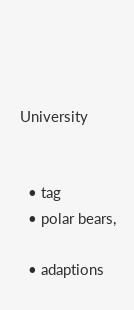University


  • tag
  • polar bears,

  • adaptions